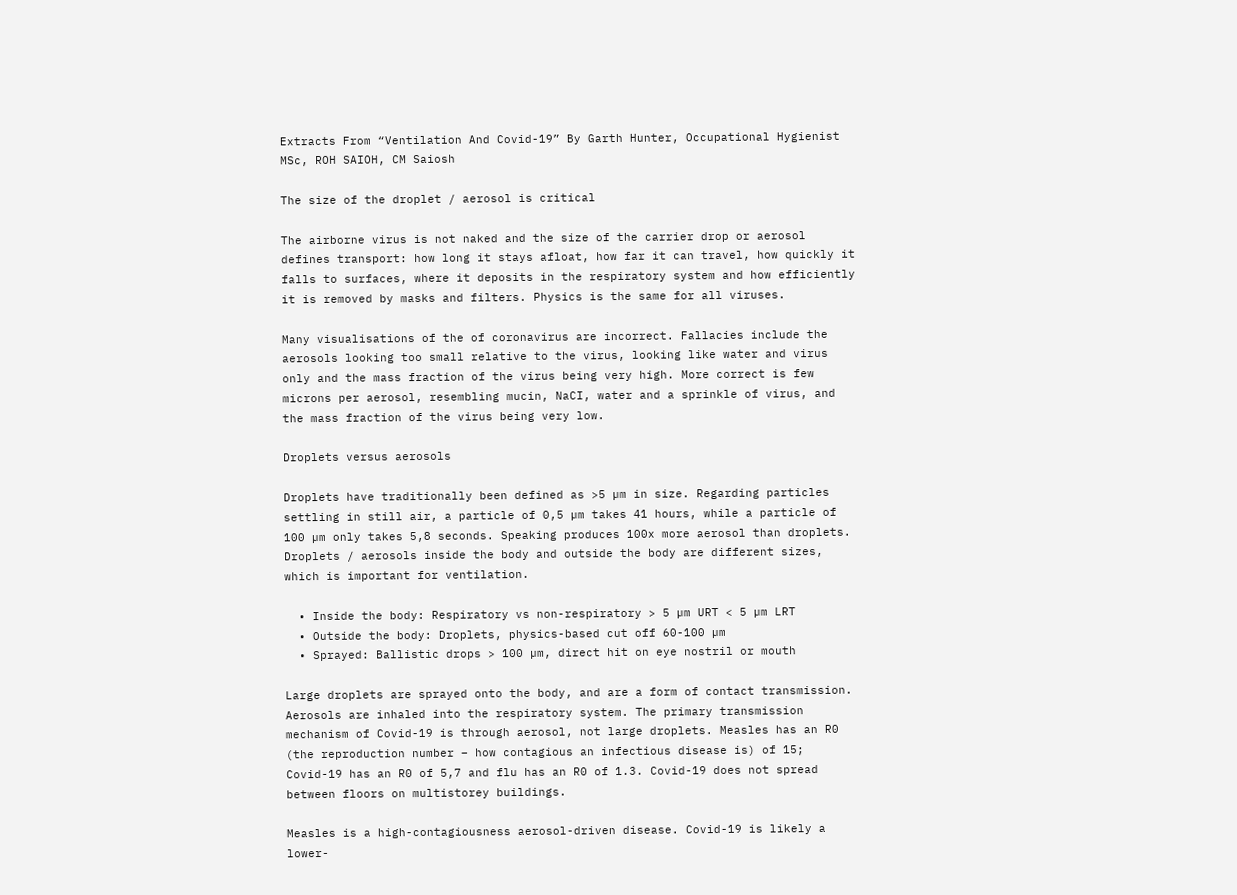Extracts From “Ventilation And Covid-19” By Garth Hunter, Occupational Hygienist MSc, ROH SAIOH, CM Saiosh

The size of the droplet / aerosol is critical

The airborne virus is not naked and the size of the carrier drop or aerosol defines transport: how long it stays afloat, how far it can travel, how quickly it falls to surfaces, where it deposits in the respiratory system and how efficiently it is removed by masks and filters. Physics is the same for all viruses.

Many visualisations of the of coronavirus are incorrect. Fallacies include the aerosols looking too small relative to the virus, looking like water and virus only and the mass fraction of the virus being very high. More correct is few microns per aerosol, resembling mucin, NaCI, water and a sprinkle of virus, and the mass fraction of the virus being very low.

Droplets versus aerosols

Droplets have traditionally been defined as >5 µm in size. Regarding particles settling in still air, a particle of 0,5 µm takes 41 hours, while a particle of 100 µm only takes 5,8 seconds. Speaking produces 100x more aerosol than droplets.  Droplets / aerosols inside the body and outside the body are different sizes, which is important for ventilation.

  • Inside the body: Respiratory vs non-respiratory > 5 µm URT < 5 µm LRT
  • Outside the body: Droplets, physics-based cut off 60-100 µm
  • Sprayed: Ballistic drops > 100 µm, direct hit on eye nostril or mouth

Large droplets are sprayed onto the body, and are a form of contact transmission. Aerosols are inhaled into the respiratory system. The primary transmission mechanism of Covid-19 is through aerosol, not large droplets. Measles has an R0 (the reproduction number – how contagious an infectious disease is) of 15; Covid-19 has an R0 of 5,7 and flu has an R0 of 1.3. Covid-19 does not spread between floors on multistorey buildings.

Measles is a high-contagiousness aerosol-driven disease. Covid-19 is likely a lower-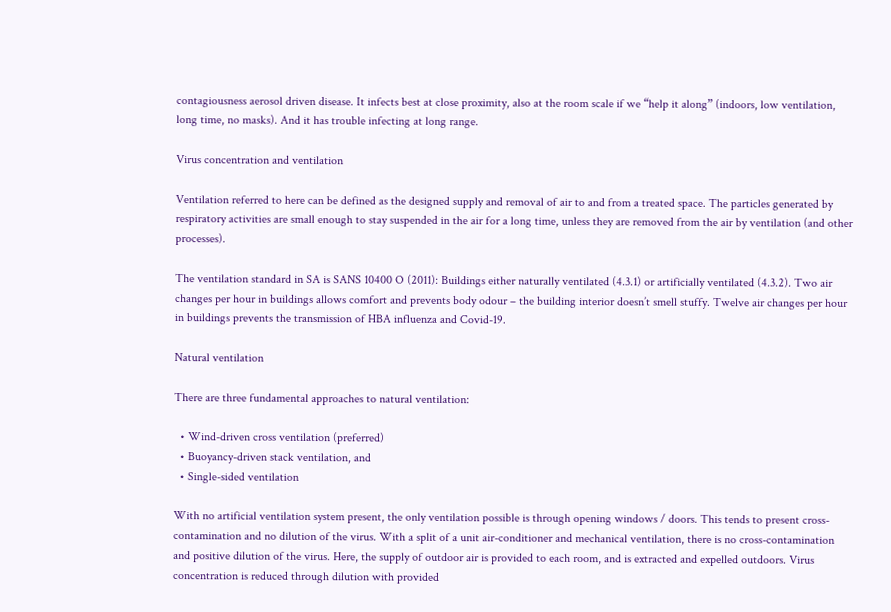contagiousness aerosol driven disease. It infects best at close proximity, also at the room scale if we “help it along” (indoors, low ventilation, long time, no masks). And it has trouble infecting at long range.

Virus concentration and ventilation

Ventilation referred to here can be defined as the designed supply and removal of air to and from a treated space. The particles generated by respiratory activities are small enough to stay suspended in the air for a long time, unless they are removed from the air by ventilation (and other processes).

The ventilation standard in SA is SANS 10400 O (2011): Buildings either naturally ventilated (4.3.1) or artificially ventilated (4.3.2). Two air changes per hour in buildings allows comfort and prevents body odour – the building interior doesn’t smell stuffy. Twelve air changes per hour in buildings prevents the transmission of HBA influenza and Covid-19.

Natural ventilation

There are three fundamental approaches to natural ventilation:

  • Wind-driven cross ventilation (preferred)
  • Buoyancy-driven stack ventilation, and
  • Single-sided ventilation

With no artificial ventilation system present, the only ventilation possible is through opening windows / doors. This tends to present cross-contamination and no dilution of the virus. With a split of a unit air-conditioner and mechanical ventilation, there is no cross-contamination and positive dilution of the virus. Here, the supply of outdoor air is provided to each room, and is extracted and expelled outdoors. Virus concentration is reduced through dilution with provided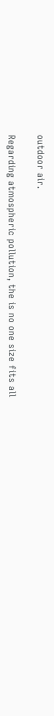outdoor air.

Regarding atmospheric pollution, the is no one size fits all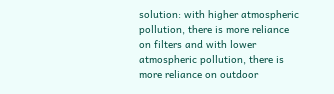solution: with higher atmospheric pollution, there is more reliance on filters and with lower atmospheric pollution, there is more reliance on outdoor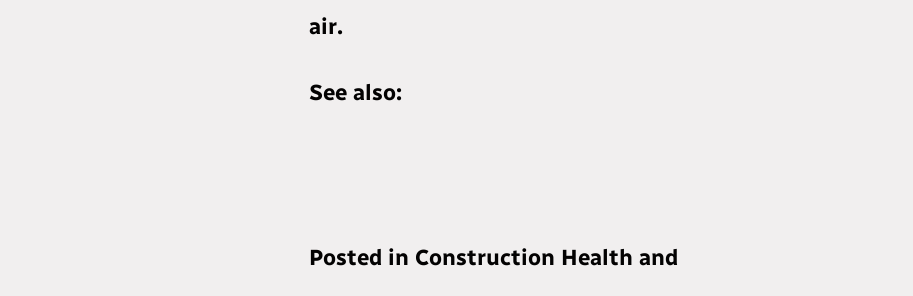air.

See also:




Posted in Construction Health and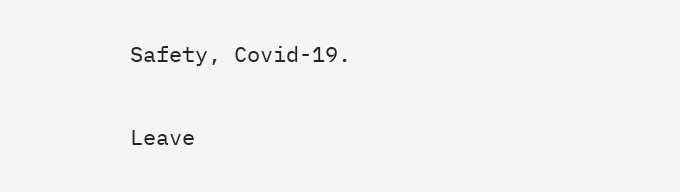Safety, Covid-19.

Leave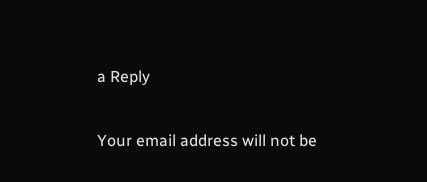a Reply

Your email address will not be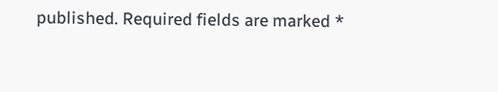published. Required fields are marked *